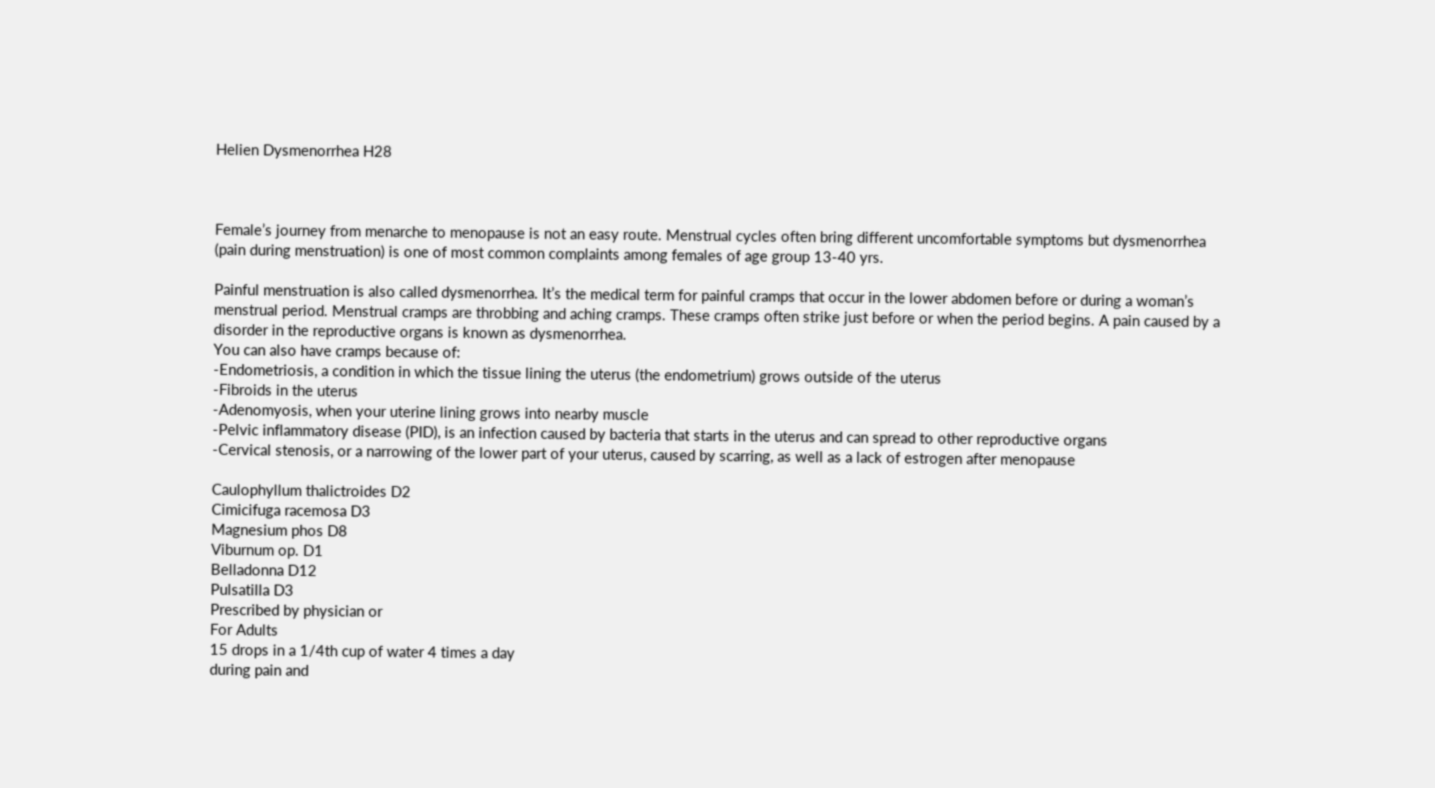Helien Dysmenorrhea H28



Female’s journey from menarche to menopause is not an easy route. Menstrual cycles often bring different uncomfortable symptoms but dysmenorrhea (pain during menstruation) is one of most common complaints among females of age group 13-40 yrs.

Painful menstruation is also called dysmenorrhea. It’s the medical term for painful cramps that occur in the lower abdomen before or during a woman’s menstrual period. Menstrual cramps are throbbing and aching cramps. These cramps often strike just before or when the period begins. A pain caused by a disorder in the reproductive organs is known as dysmenorrhea.
You can also have cramps because of:
-Endometriosis, a condition in which the tissue lining the uterus (the endometrium) grows outside of the uterus
-Fibroids in the uterus
-Adenomyosis, when your uterine lining grows into nearby muscle
-Pelvic inflammatory disease (PID), is an infection caused by bacteria that starts in the uterus and can spread to other reproductive organs
-Cervical stenosis, or a narrowing of the lower part of your uterus, caused by scarring, as well as a lack of estrogen after menopause

Caulophyllum thalictroides D2
Cimicifuga racemosa D3
Magnesium phos D8
Viburnum op. D1
Belladonna D12
Pulsatilla D3
Prescribed by physician or
For Adults
15 drops in a 1/4th cup of water 4 times a day
during pain and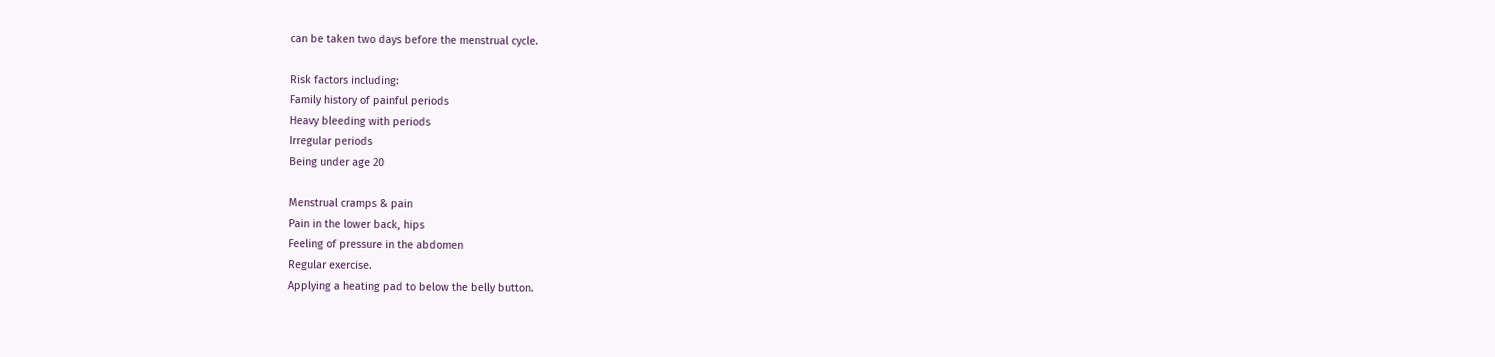can be taken two days before the menstrual cycle.

Risk factors including:
Family history of painful periods
Heavy bleeding with periods
Irregular periods
Being under age 20

Menstrual cramps & pain
Pain in the lower back, hips
Feeling of pressure in the abdomen
Regular exercise.
Applying a heating pad to below the belly button.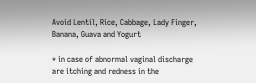Avoid Lentil, Rice, Cabbage, Lady Finger, Banana, Guava and Yogurt

* in case of abnormal vaginal discharge are itching and redness in the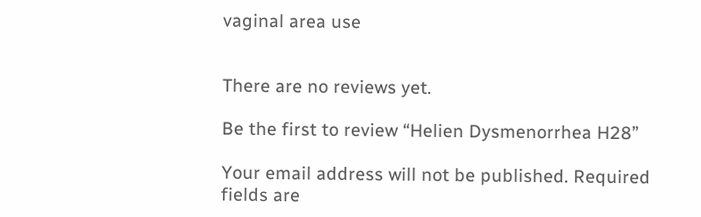vaginal area use


There are no reviews yet.

Be the first to review “Helien Dysmenorrhea H28”

Your email address will not be published. Required fields are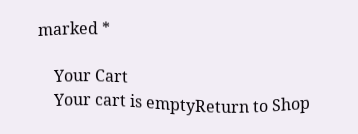marked *

    Your Cart
    Your cart is emptyReturn to Shop